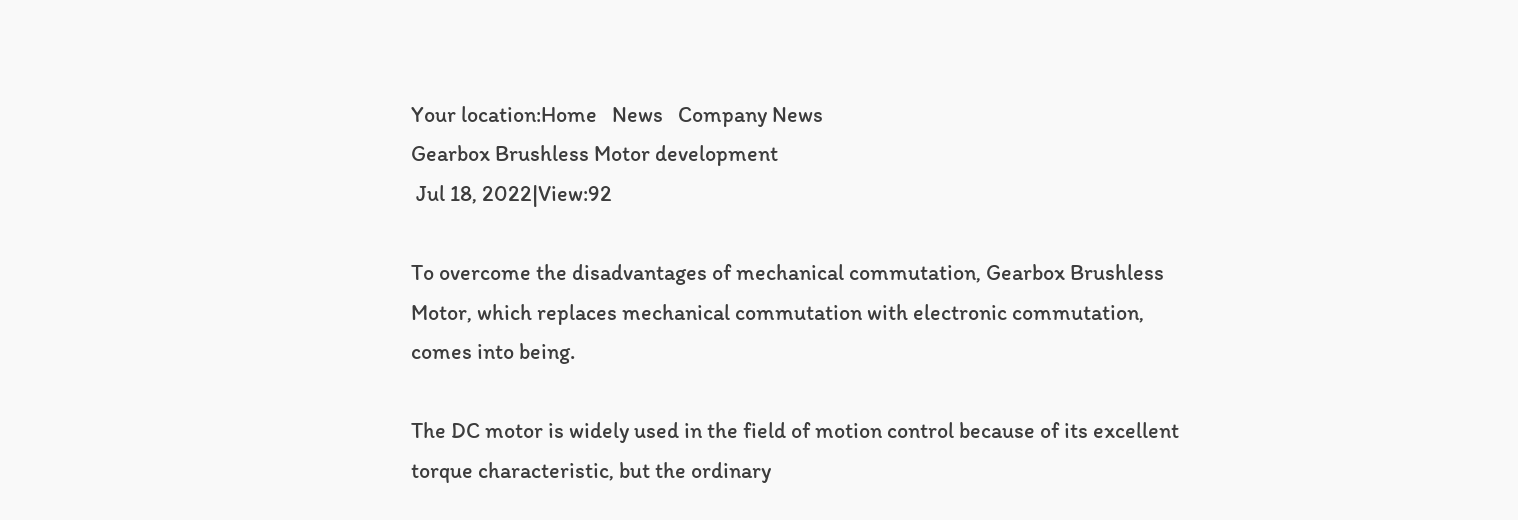Your location:Home   News   Company News
Gearbox Brushless Motor development
 Jul 18, 2022|View:92

To overcome the disadvantages of mechanical commutation, Gearbox Brushless Motor, which replaces mechanical commutation with electronic commutation, comes into being.

The DC motor is widely used in the field of motion control because of its excellent torque characteristic, but the ordinary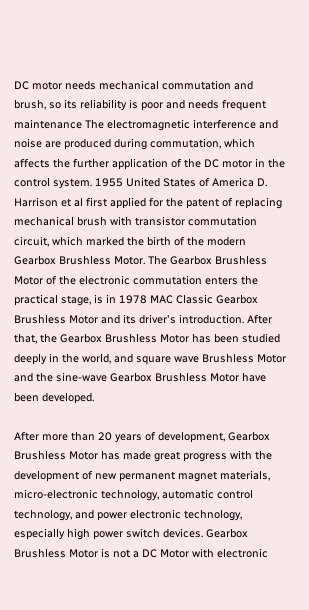DC motor needs mechanical commutation and brush, so its reliability is poor and needs frequent maintenance The electromagnetic interference and noise are produced during commutation, which affects the further application of the DC motor in the control system. 1955 United States of America D. Harrison et al first applied for the patent of replacing mechanical brush with transistor commutation circuit, which marked the birth of the modern Gearbox Brushless Motor. The Gearbox Brushless Motor of the electronic commutation enters the practical stage, is in 1978 MAC Classic Gearbox Brushless Motor and its driver's introduction. After that, the Gearbox Brushless Motor has been studied deeply in the world, and square wave Brushless Motor and the sine-wave Gearbox Brushless Motor have been developed.

After more than 20 years of development, Gearbox Brushless Motor has made great progress with the development of new permanent magnet materials, micro-electronic technology, automatic control technology, and power electronic technology, especially high power switch devices. Gearbox Brushless Motor is not a DC Motor with electronic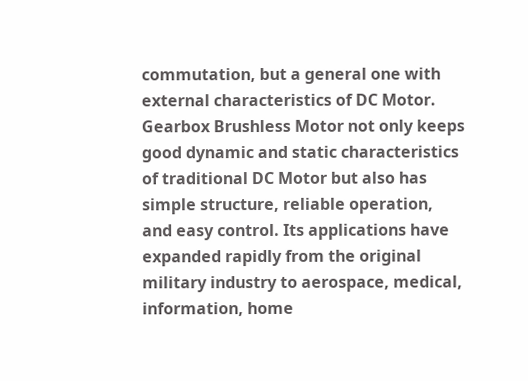commutation, but a general one with external characteristics of DC Motor. Gearbox Brushless Motor not only keeps good dynamic and static characteristics of traditional DC Motor but also has simple structure, reliable operation, and easy control. Its applications have expanded rapidly from the original military industry to aerospace, medical, information, home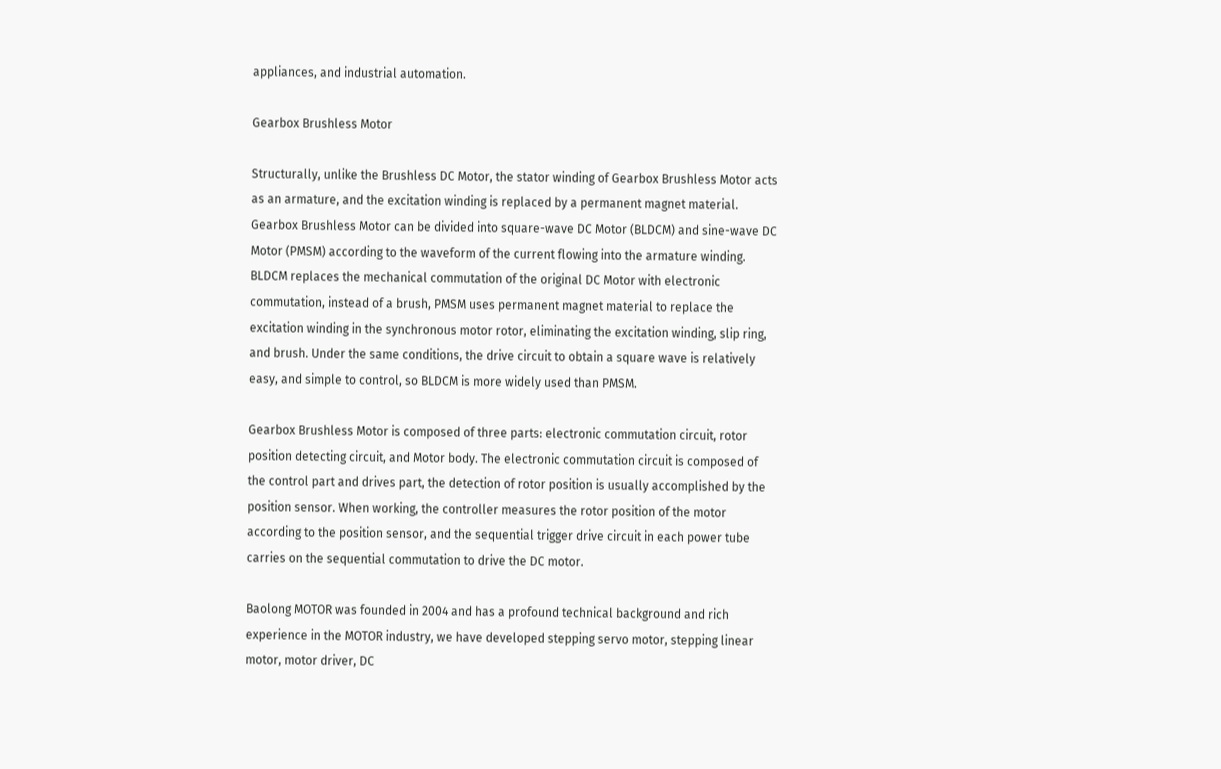appliances, and industrial automation.

Gearbox Brushless Motor

Structurally, unlike the Brushless DC Motor, the stator winding of Gearbox Brushless Motor acts as an armature, and the excitation winding is replaced by a permanent magnet material. Gearbox Brushless Motor can be divided into square-wave DC Motor (BLDCM) and sine-wave DC Motor (PMSM) according to the waveform of the current flowing into the armature winding. BLDCM replaces the mechanical commutation of the original DC Motor with electronic commutation, instead of a brush, PMSM uses permanent magnet material to replace the excitation winding in the synchronous motor rotor, eliminating the excitation winding, slip ring, and brush. Under the same conditions, the drive circuit to obtain a square wave is relatively easy, and simple to control, so BLDCM is more widely used than PMSM.

Gearbox Brushless Motor is composed of three parts: electronic commutation circuit, rotor position detecting circuit, and Motor body. The electronic commutation circuit is composed of the control part and drives part, the detection of rotor position is usually accomplished by the position sensor. When working, the controller measures the rotor position of the motor according to the position sensor, and the sequential trigger drive circuit in each power tube carries on the sequential commutation to drive the DC motor.

Baolong MOTOR was founded in 2004 and has a profound technical background and rich experience in the MOTOR industry, we have developed stepping servo motor, stepping linear motor, motor driver, DC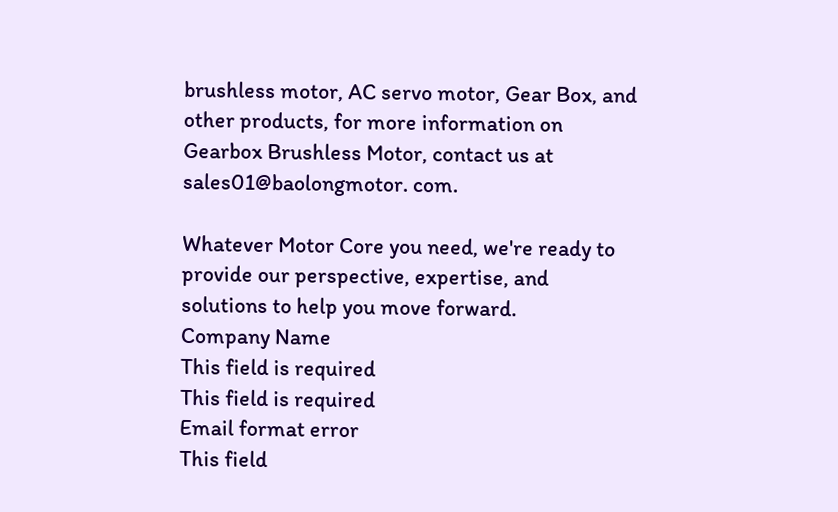brushless motor, AC servo motor, Gear Box, and other products, for more information on Gearbox Brushless Motor, contact us at sales01@baolongmotor. com.

Whatever Motor Core you need, we're ready to provide our perspective, expertise, and solutions to help you move forward.
Company Name
This field is required
This field is required
Email format error
This field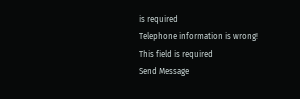is required
Telephone information is wrong!
This field is required
Send Message